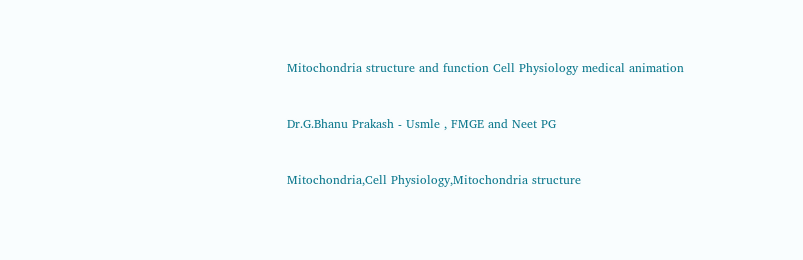Mitochondria structure and function Cell Physiology medical animation


Dr.G.Bhanu Prakash - Usmle , FMGE and Neet PG


Mitochondria,Cell Physiology,Mitochondria structure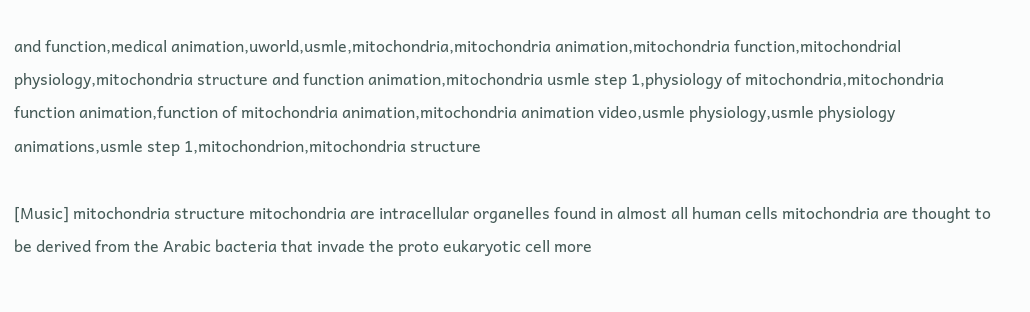and function,medical animation,uworld,usmle,mitochondria,mitochondria animation,mitochondria function,mitochondrial physiology,mitochondria structure and function animation,mitochondria usmle step 1,physiology of mitochondria,mitochondria function animation,function of mitochondria animation,mitochondria animation video,usmle physiology,usmle physiology animations,usmle step 1,mitochondrion,mitochondria structure

[Music] mitochondria structure mitochondria are intracellular organelles found in almost all human cells mitochondria are thought to be derived from the Arabic bacteria that invade the proto eukaryotic cell more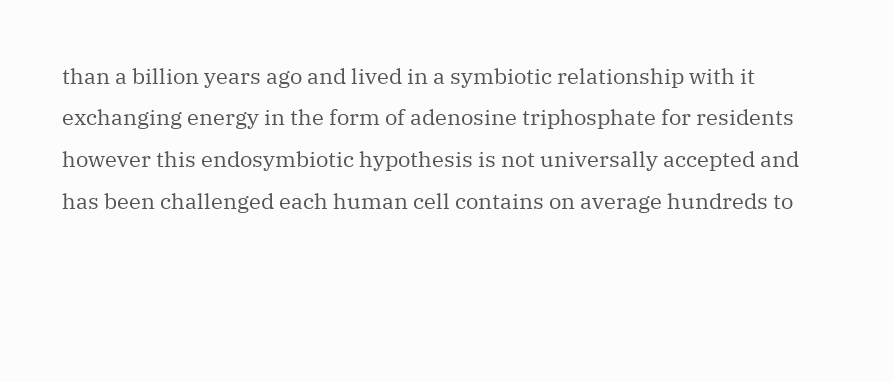than a billion years ago and lived in a symbiotic relationship with it exchanging energy in the form of adenosine triphosphate for residents however this endosymbiotic hypothesis is not universally accepted and has been challenged each human cell contains on average hundreds to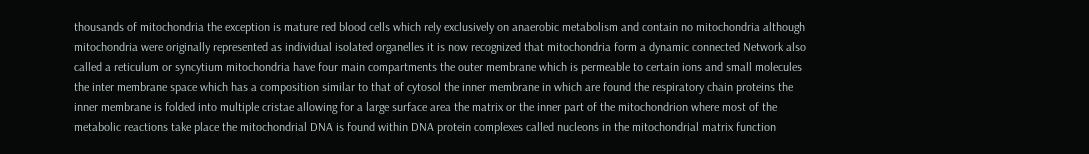thousands of mitochondria the exception is mature red blood cells which rely exclusively on anaerobic metabolism and contain no mitochondria although mitochondria were originally represented as individual isolated organelles it is now recognized that mitochondria form a dynamic connected Network also called a reticulum or syncytium mitochondria have four main compartments the outer membrane which is permeable to certain ions and small molecules the inter membrane space which has a composition similar to that of cytosol the inner membrane in which are found the respiratory chain proteins the inner membrane is folded into multiple cristae allowing for a large surface area the matrix or the inner part of the mitochondrion where most of the metabolic reactions take place the mitochondrial DNA is found within DNA protein complexes called nucleons in the mitochondrial matrix function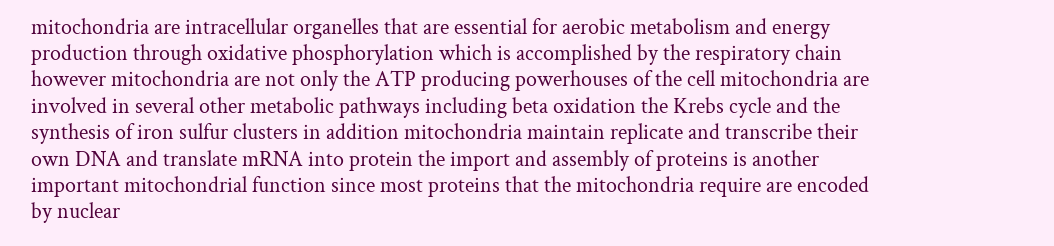mitochondria are intracellular organelles that are essential for aerobic metabolism and energy production through oxidative phosphorylation which is accomplished by the respiratory chain however mitochondria are not only the ATP producing powerhouses of the cell mitochondria are involved in several other metabolic pathways including beta oxidation the Krebs cycle and the synthesis of iron sulfur clusters in addition mitochondria maintain replicate and transcribe their own DNA and translate mRNA into protein the import and assembly of proteins is another important mitochondrial function since most proteins that the mitochondria require are encoded by nuclear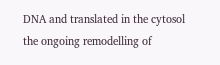DNA and translated in the cytosol the ongoing remodelling of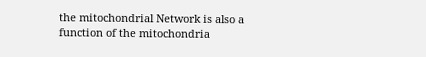the mitochondrial Network is also a function of the mitochondria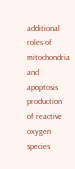additional roles of mitochondria and apoptosis production of reactive oxygen species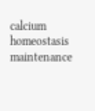calcium homeostasis maintenance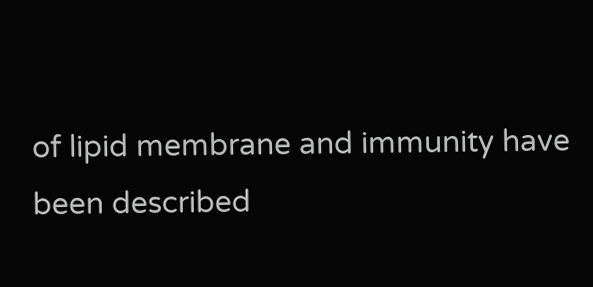of lipid membrane and immunity have been described